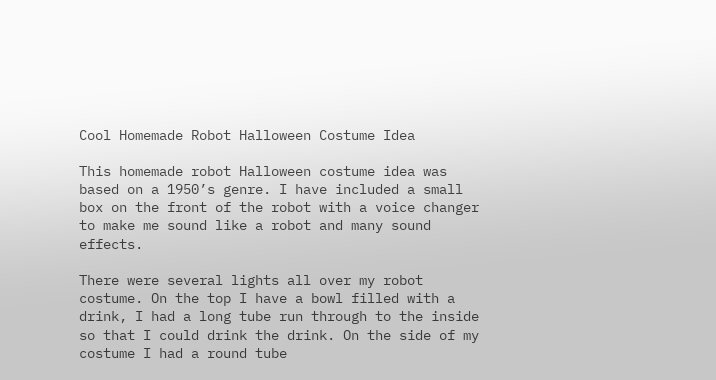Cool Homemade Robot Halloween Costume Idea

This homemade robot Halloween costume idea was based on a 1950’s genre. I have included a small box on the front of the robot with a voice changer to make me sound like a robot and many sound effects.

There were several lights all over my robot costume. On the top I have a bowl filled with a drink, I had a long tube run through to the inside so that I could drink the drink. On the side of my costume I had a round tube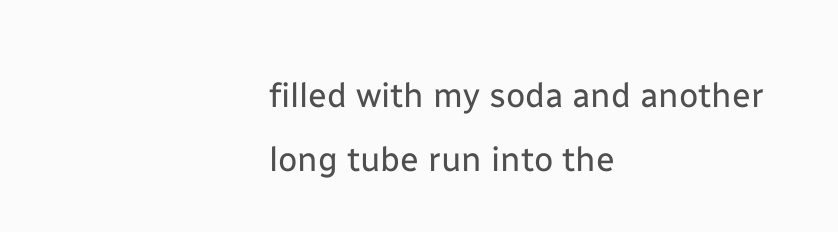filled with my soda and another long tube run into the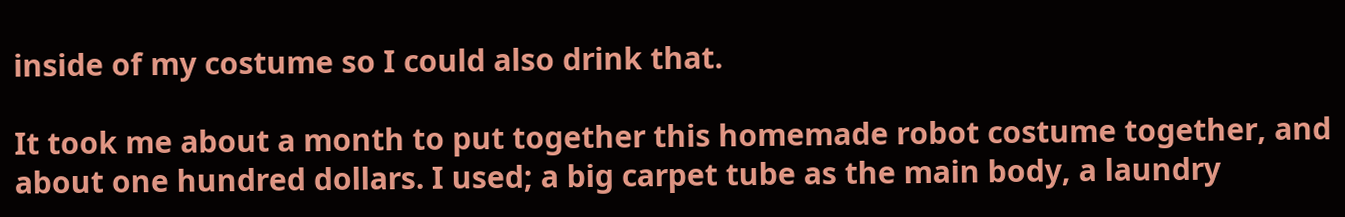inside of my costume so I could also drink that.

It took me about a month to put together this homemade robot costume together, and about one hundred dollars. I used; a big carpet tube as the main body, a laundry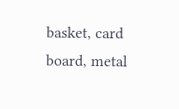basket, card board, metal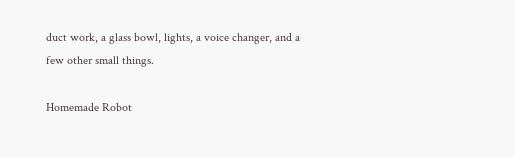duct work, a glass bowl, lights, a voice changer, and a few other small things.

Homemade Robot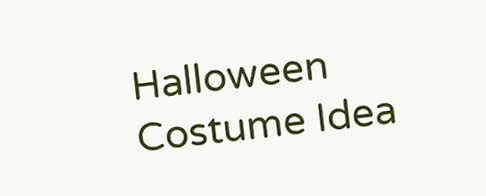Halloween Costume Idea